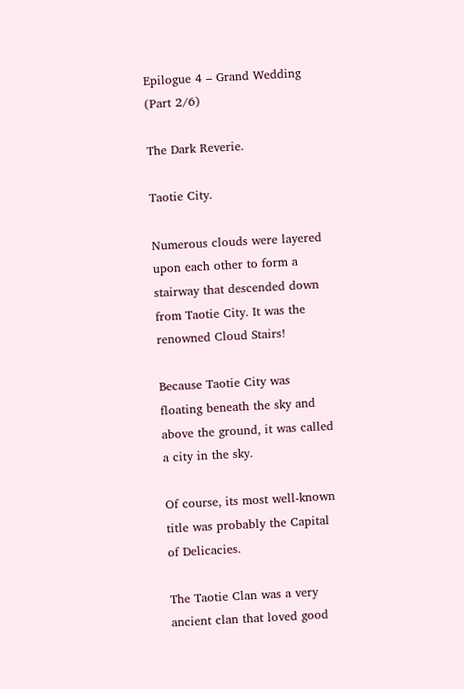Epilogue 4 – Grand Wedding (Part 2/6)

The Dark Reverie.

Taotie City.

Numerous clouds were layered upon each other to form a stairway that descended down from Taotie City. It was the renowned Cloud Stairs!

Because Taotie City was floating beneath the sky and above the ground, it was called a city in the sky.

Of course, its most well-known title was probably the Capital of Delicacies.

The Taotie Clan was a very ancient clan that loved good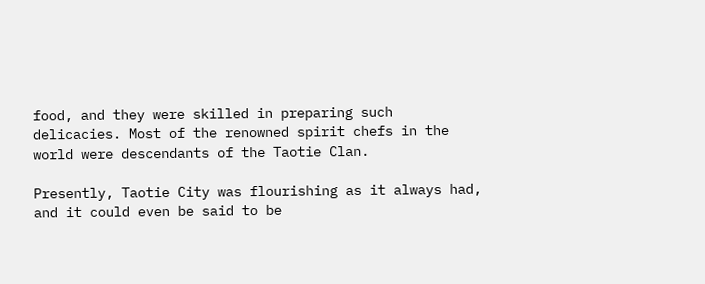food, and they were skilled in preparing such delicacies. Most of the renowned spirit chefs in the world were descendants of the Taotie Clan.

Presently, Taotie City was flourishing as it always had, and it could even be said to be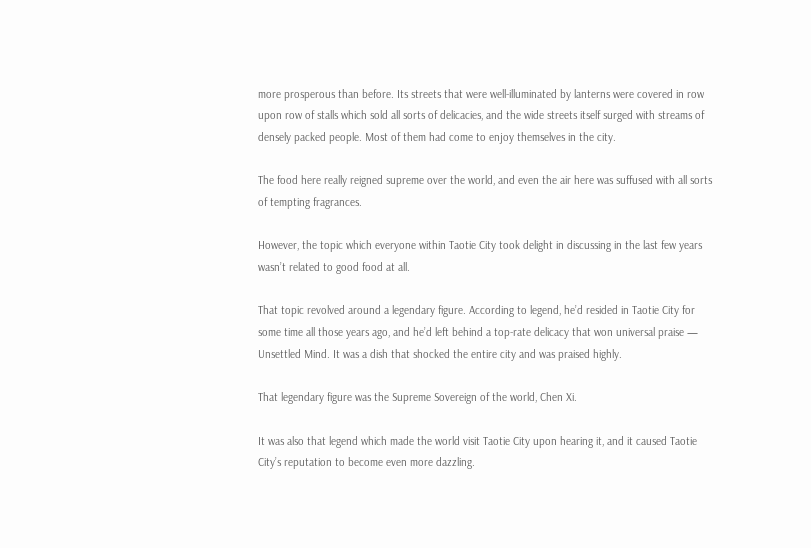more prosperous than before. Its streets that were well-illuminated by lanterns were covered in row upon row of stalls which sold all sorts of delicacies, and the wide streets itself surged with streams of densely packed people. Most of them had come to enjoy themselves in the city.

The food here really reigned supreme over the world, and even the air here was suffused with all sorts of tempting fragrances.

However, the topic which everyone within Taotie City took delight in discussing in the last few years wasn’t related to good food at all.

That topic revolved around a legendary figure. According to legend, he’d resided in Taotie City for some time all those years ago, and he’d left behind a top-rate delicacy that won universal praise — Unsettled Mind. It was a dish that shocked the entire city and was praised highly.

That legendary figure was the Supreme Sovereign of the world, Chen Xi.

It was also that legend which made the world visit Taotie City upon hearing it, and it caused Taotie City’s reputation to become even more dazzling.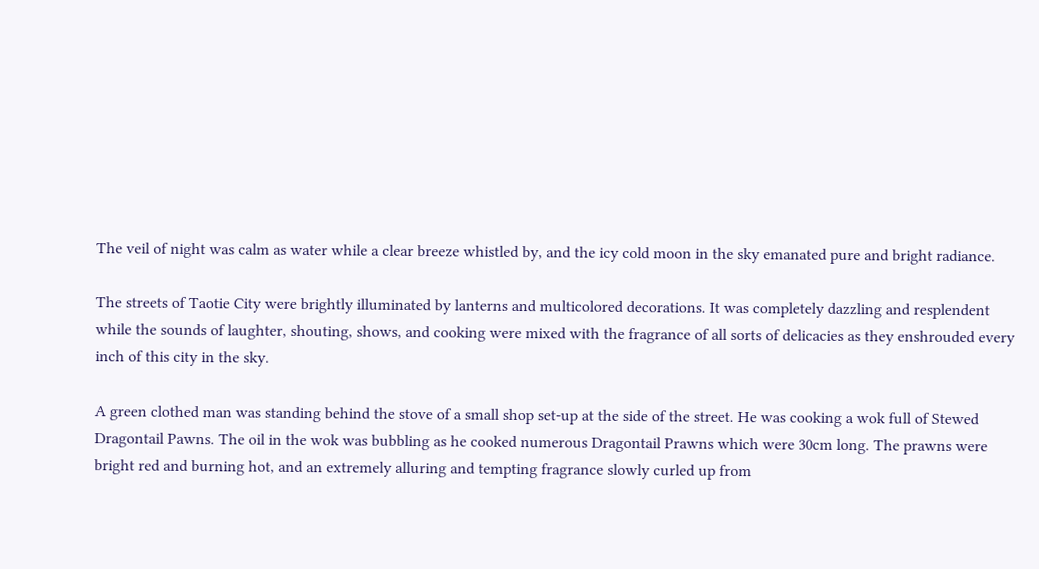The veil of night was calm as water while a clear breeze whistled by, and the icy cold moon in the sky emanated pure and bright radiance.

The streets of Taotie City were brightly illuminated by lanterns and multicolored decorations. It was completely dazzling and resplendent while the sounds of laughter, shouting, shows, and cooking were mixed with the fragrance of all sorts of delicacies as they enshrouded every inch of this city in the sky.

A green clothed man was standing behind the stove of a small shop set-up at the side of the street. He was cooking a wok full of Stewed Dragontail Pawns. The oil in the wok was bubbling as he cooked numerous Dragontail Prawns which were 30cm long. The prawns were bright red and burning hot, and an extremely alluring and tempting fragrance slowly curled up from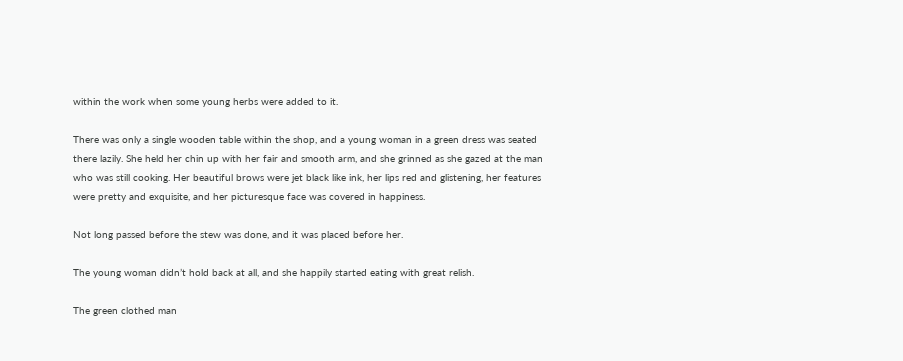within the work when some young herbs were added to it.

There was only a single wooden table within the shop, and a young woman in a green dress was seated there lazily. She held her chin up with her fair and smooth arm, and she grinned as she gazed at the man who was still cooking. Her beautiful brows were jet black like ink, her lips red and glistening, her features were pretty and exquisite, and her picturesque face was covered in happiness.

Not long passed before the stew was done, and it was placed before her.

The young woman didn’t hold back at all, and she happily started eating with great relish.

The green clothed man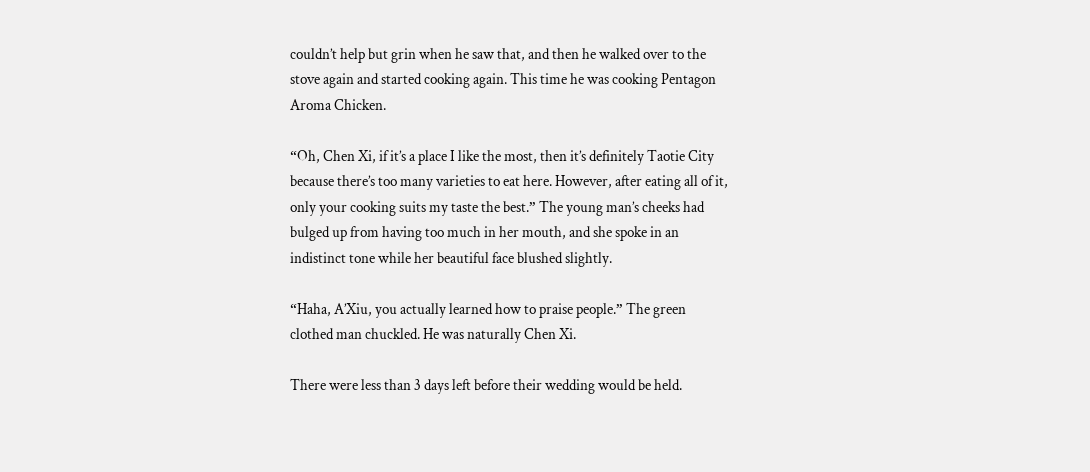couldn’t help but grin when he saw that, and then he walked over to the stove again and started cooking again. This time he was cooking Pentagon Aroma Chicken.

“Oh, Chen Xi, if it’s a place I like the most, then it’s definitely Taotie City because there’s too many varieties to eat here. However, after eating all of it, only your cooking suits my taste the best.” The young man’s cheeks had bulged up from having too much in her mouth, and she spoke in an indistinct tone while her beautiful face blushed slightly.

“Haha, A’Xiu, you actually learned how to praise people.” The green clothed man chuckled. He was naturally Chen Xi.

There were less than 3 days left before their wedding would be held.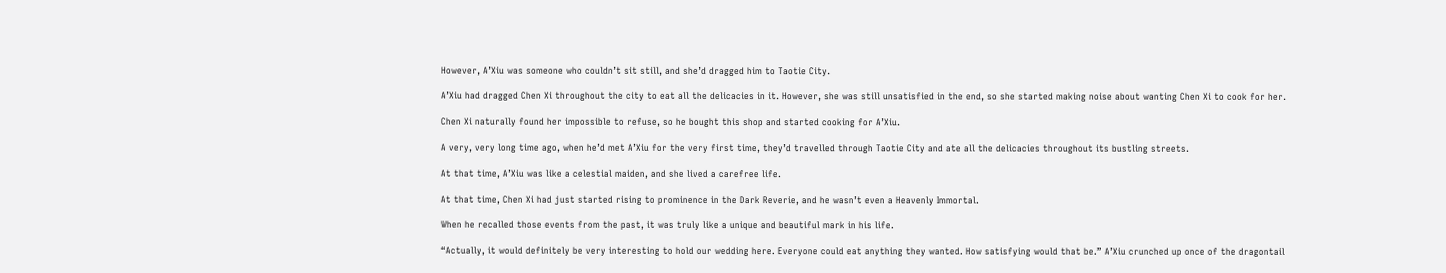However, A’Xiu was someone who couldn’t sit still, and she’d dragged him to Taotie City.

A’Xiu had dragged Chen Xi throughout the city to eat all the delicacies in it. However, she was still unsatisfied in the end, so she started making noise about wanting Chen Xi to cook for her.

Chen Xi naturally found her impossible to refuse, so he bought this shop and started cooking for A’Xiu.

A very, very long time ago, when he’d met A’Xiu for the very first time, they’d travelled through Taotie City and ate all the delicacies throughout its bustling streets.

At that time, A’Xiu was like a celestial maiden, and she lived a carefree life.

At that time, Chen Xi had just started rising to prominence in the Dark Reverie, and he wasn’t even a Heavenly Immortal.

When he recalled those events from the past, it was truly like a unique and beautiful mark in his life.

“Actually, it would definitely be very interesting to hold our wedding here. Everyone could eat anything they wanted. How satisfying would that be.” A’Xiu crunched up once of the dragontail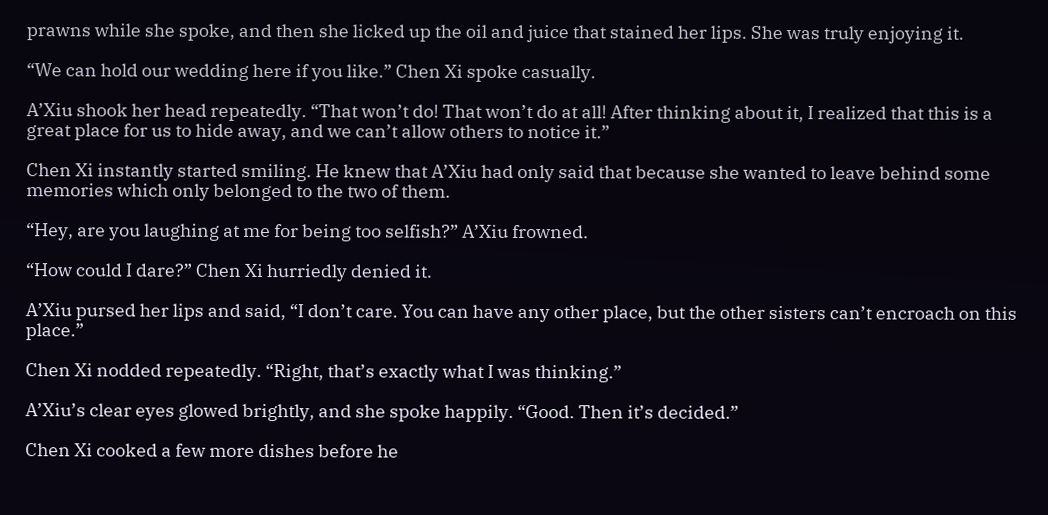prawns while she spoke, and then she licked up the oil and juice that stained her lips. She was truly enjoying it.

“We can hold our wedding here if you like.” Chen Xi spoke casually.

A’Xiu shook her head repeatedly. “That won’t do! That won’t do at all! After thinking about it, I realized that this is a great place for us to hide away, and we can’t allow others to notice it.”

Chen Xi instantly started smiling. He knew that A’Xiu had only said that because she wanted to leave behind some memories which only belonged to the two of them.

“Hey, are you laughing at me for being too selfish?” A’Xiu frowned.

“How could I dare?” Chen Xi hurriedly denied it.

A’Xiu pursed her lips and said, “I don’t care. You can have any other place, but the other sisters can’t encroach on this place.”

Chen Xi nodded repeatedly. “Right, that’s exactly what I was thinking.”

A’Xiu’s clear eyes glowed brightly, and she spoke happily. “Good. Then it’s decided.”

Chen Xi cooked a few more dishes before he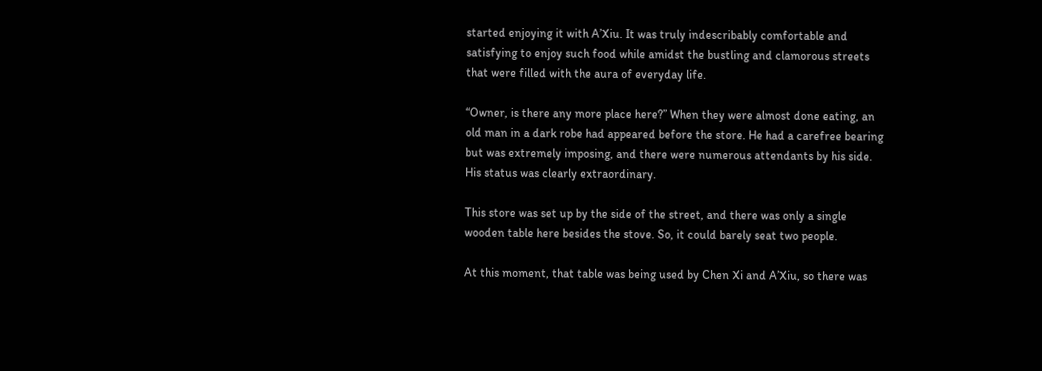started enjoying it with A’Xiu. It was truly indescribably comfortable and satisfying to enjoy such food while amidst the bustling and clamorous streets that were filled with the aura of everyday life.

“Owner, is there any more place here?” When they were almost done eating, an old man in a dark robe had appeared before the store. He had a carefree bearing but was extremely imposing, and there were numerous attendants by his side. His status was clearly extraordinary.

This store was set up by the side of the street, and there was only a single wooden table here besides the stove. So, it could barely seat two people.

At this moment, that table was being used by Chen Xi and A’Xiu, so there was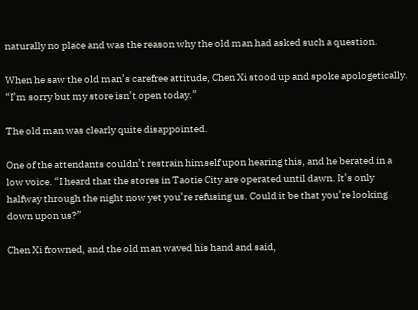naturally no place and was the reason why the old man had asked such a question.

When he saw the old man’s carefree attitude, Chen Xi stood up and spoke apologetically. “I’m sorry but my store isn’t open today.”

The old man was clearly quite disappointed.

One of the attendants couldn’t restrain himself upon hearing this, and he berated in a low voice. “I heard that the stores in Taotie City are operated until dawn. It’s only halfway through the night now yet you’re refusing us. Could it be that you’re looking down upon us?”

Chen Xi frowned, and the old man waved his hand and said,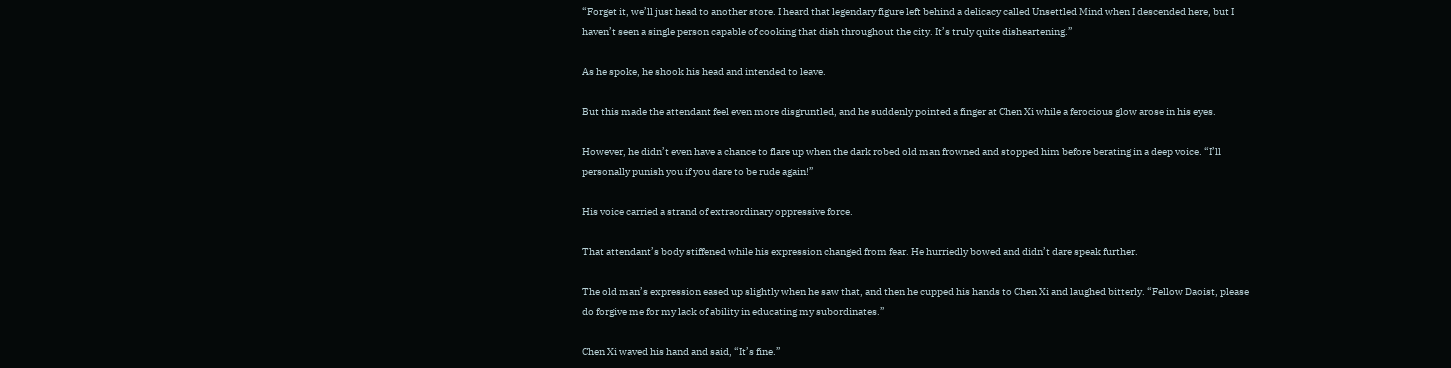“Forget it, we’ll just head to another store. I heard that legendary figure left behind a delicacy called Unsettled Mind when I descended here, but I haven’t seen a single person capable of cooking that dish throughout the city. It’s truly quite disheartening.”

As he spoke, he shook his head and intended to leave.

But this made the attendant feel even more disgruntled, and he suddenly pointed a finger at Chen Xi while a ferocious glow arose in his eyes.

However, he didn’t even have a chance to flare up when the dark robed old man frowned and stopped him before berating in a deep voice. “I’ll personally punish you if you dare to be rude again!”

His voice carried a strand of extraordinary oppressive force.

That attendant’s body stiffened while his expression changed from fear. He hurriedly bowed and didn’t dare speak further.

The old man’s expression eased up slightly when he saw that, and then he cupped his hands to Chen Xi and laughed bitterly. “Fellow Daoist, please do forgive me for my lack of ability in educating my subordinates.”

Chen Xi waved his hand and said, “It’s fine.”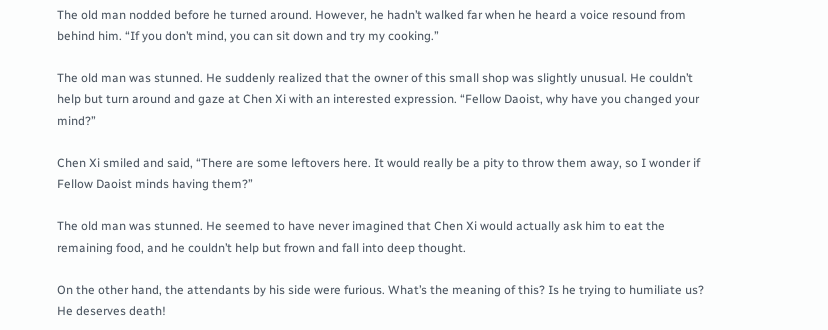The old man nodded before he turned around. However, he hadn’t walked far when he heard a voice resound from behind him. “If you don’t mind, you can sit down and try my cooking.”

The old man was stunned. He suddenly realized that the owner of this small shop was slightly unusual. He couldn’t help but turn around and gaze at Chen Xi with an interested expression. “Fellow Daoist, why have you changed your mind?”

Chen Xi smiled and said, “There are some leftovers here. It would really be a pity to throw them away, so I wonder if Fellow Daoist minds having them?”

The old man was stunned. He seemed to have never imagined that Chen Xi would actually ask him to eat the remaining food, and he couldn’t help but frown and fall into deep thought.

On the other hand, the attendants by his side were furious. What’s the meaning of this? Is he trying to humiliate us? He deserves death!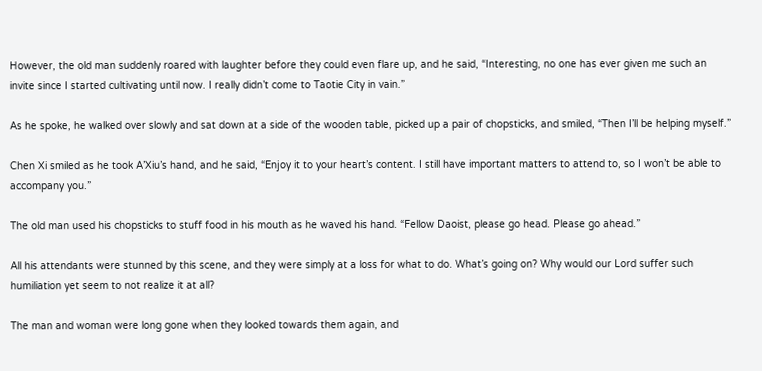However, the old man suddenly roared with laughter before they could even flare up, and he said, “Interesting, no one has ever given me such an invite since I started cultivating until now. I really didn’t come to Taotie City in vain.”

As he spoke, he walked over slowly and sat down at a side of the wooden table, picked up a pair of chopsticks, and smiled, “Then I’ll be helping myself.”

Chen Xi smiled as he took A’Xiu’s hand, and he said, “Enjoy it to your heart’s content. I still have important matters to attend to, so I won’t be able to accompany you.”

The old man used his chopsticks to stuff food in his mouth as he waved his hand. “Fellow Daoist, please go head. Please go ahead.”

All his attendants were stunned by this scene, and they were simply at a loss for what to do. What’s going on? Why would our Lord suffer such humiliation yet seem to not realize it at all?

The man and woman were long gone when they looked towards them again, and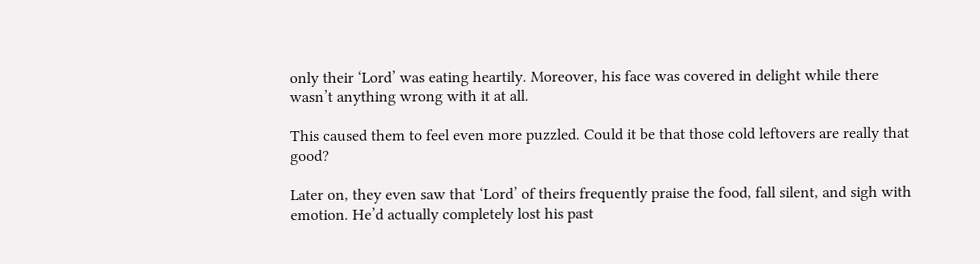only their ‘Lord’ was eating heartily. Moreover, his face was covered in delight while there wasn’t anything wrong with it at all.

This caused them to feel even more puzzled. Could it be that those cold leftovers are really that good?

Later on, they even saw that ‘Lord’ of theirs frequently praise the food, fall silent, and sigh with emotion. He’d actually completely lost his past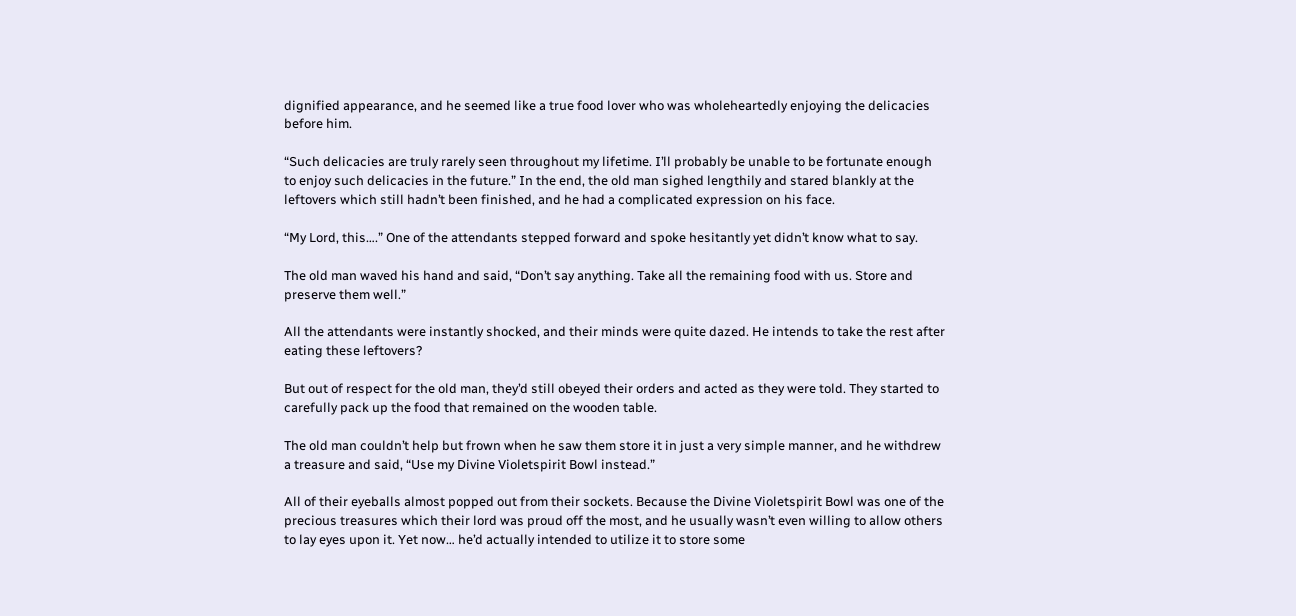dignified appearance, and he seemed like a true food lover who was wholeheartedly enjoying the delicacies before him.

“Such delicacies are truly rarely seen throughout my lifetime. I’ll probably be unable to be fortunate enough to enjoy such delicacies in the future.” In the end, the old man sighed lengthily and stared blankly at the leftovers which still hadn’t been finished, and he had a complicated expression on his face.

“My Lord, this….” One of the attendants stepped forward and spoke hesitantly yet didn’t know what to say.

The old man waved his hand and said, “Don’t say anything. Take all the remaining food with us. Store and preserve them well.”

All the attendants were instantly shocked, and their minds were quite dazed. He intends to take the rest after eating these leftovers?

But out of respect for the old man, they’d still obeyed their orders and acted as they were told. They started to carefully pack up the food that remained on the wooden table.

The old man couldn’t help but frown when he saw them store it in just a very simple manner, and he withdrew a treasure and said, “Use my Divine Violetspirit Bowl instead.”

All of their eyeballs almost popped out from their sockets. Because the Divine Violetspirit Bowl was one of the precious treasures which their lord was proud off the most, and he usually wasn’t even willing to allow others to lay eyes upon it. Yet now… he’d actually intended to utilize it to store some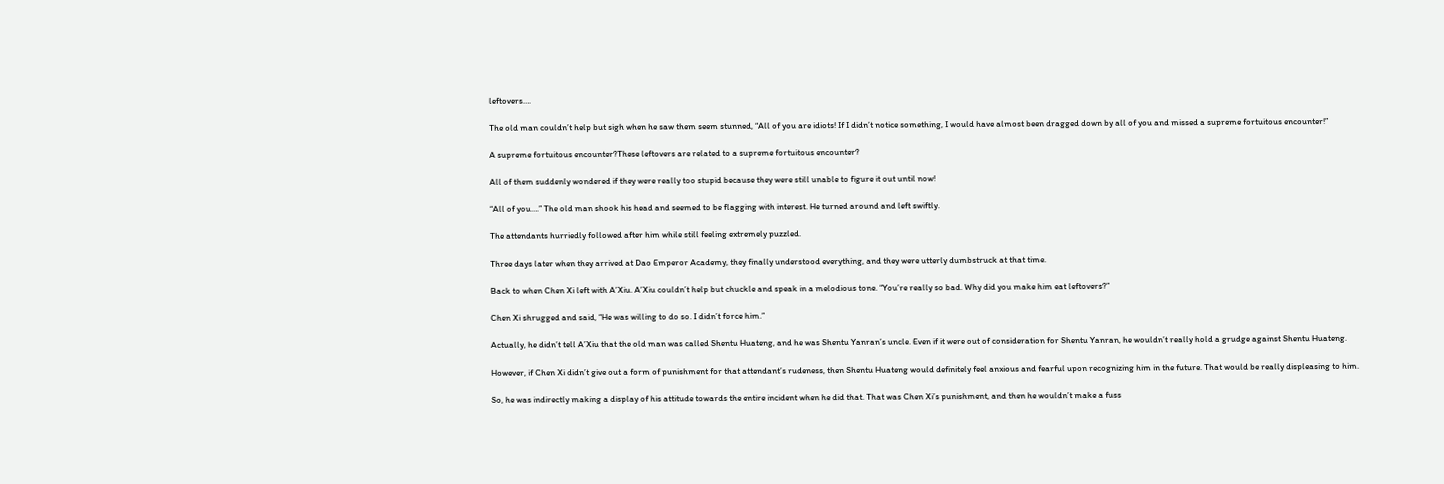leftovers….

The old man couldn’t help but sigh when he saw them seem stunned, “All of you are idiots! If I didn’t notice something, I would have almost been dragged down by all of you and missed a supreme fortuitous encounter!”

A supreme fortuitous encounter?These leftovers are related to a supreme fortuitous encounter?

All of them suddenly wondered if they were really too stupid because they were still unable to figure it out until now!

“All of you….” The old man shook his head and seemed to be flagging with interest. He turned around and left swiftly.

The attendants hurriedly followed after him while still feeling extremely puzzled.

Three days later when they arrived at Dao Emperor Academy, they finally understood everything, and they were utterly dumbstruck at that time.

Back to when Chen Xi left with A’Xiu. A’Xiu couldn’t help but chuckle and speak in a melodious tone. “You’re really so bad. Why did you make him eat leftovers?”

Chen Xi shrugged and said, “He was willing to do so. I didn’t force him.”

Actually, he didn’t tell A’Xiu that the old man was called Shentu Huateng, and he was Shentu Yanran’s uncle. Even if it were out of consideration for Shentu Yanran, he wouldn’t really hold a grudge against Shentu Huateng.

However, if Chen Xi didn’t give out a form of punishment for that attendant’s rudeness, then Shentu Huateng would definitely feel anxious and fearful upon recognizing him in the future. That would be really displeasing to him.

So, he was indirectly making a display of his attitude towards the entire incident when he did that. That was Chen Xi’s punishment, and then he wouldn’t make a fuss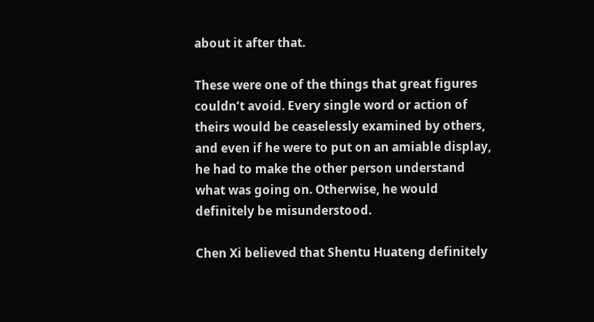about it after that.

These were one of the things that great figures couldn’t avoid. Every single word or action of theirs would be ceaselessly examined by others, and even if he were to put on an amiable display, he had to make the other person understand what was going on. Otherwise, he would definitely be misunderstood.

Chen Xi believed that Shentu Huateng definitely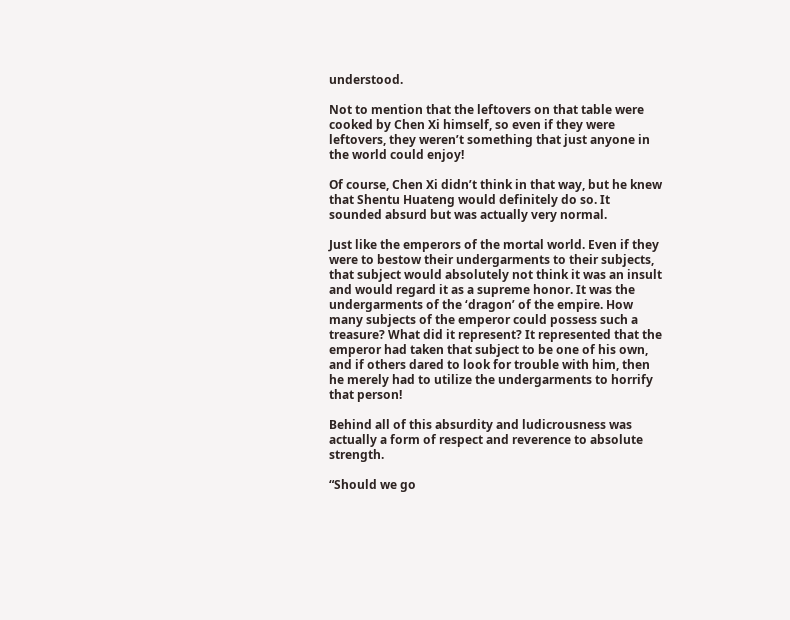understood.

Not to mention that the leftovers on that table were cooked by Chen Xi himself, so even if they were leftovers, they weren’t something that just anyone in the world could enjoy!

Of course, Chen Xi didn’t think in that way, but he knew that Shentu Huateng would definitely do so. It sounded absurd but was actually very normal.

Just like the emperors of the mortal world. Even if they were to bestow their undergarments to their subjects, that subject would absolutely not think it was an insult and would regard it as a supreme honor. It was the undergarments of the ‘dragon’ of the empire. How many subjects of the emperor could possess such a treasure? What did it represent? It represented that the emperor had taken that subject to be one of his own, and if others dared to look for trouble with him, then he merely had to utilize the undergarments to horrify that person!

Behind all of this absurdity and ludicrousness was actually a form of respect and reverence to absolute strength.

“Should we go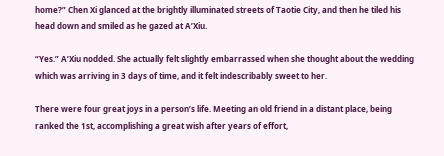home?” Chen Xi glanced at the brightly illuminated streets of Taotie City, and then he tiled his head down and smiled as he gazed at A’Xiu.

“Yes.” A’Xiu nodded. She actually felt slightly embarrassed when she thought about the wedding which was arriving in 3 days of time, and it felt indescribably sweet to her.

There were four great joys in a person’s life. Meeting an old friend in a distant place, being ranked the 1st, accomplishing a great wish after years of effort,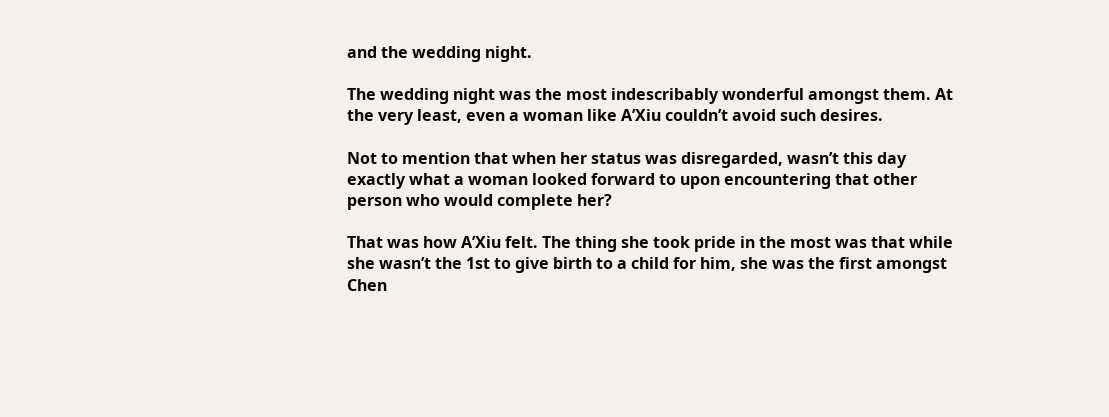and the wedding night.

The wedding night was the most indescribably wonderful amongst them. At the very least, even a woman like A’Xiu couldn’t avoid such desires.

Not to mention that when her status was disregarded, wasn’t this day exactly what a woman looked forward to upon encountering that other person who would complete her?

That was how A’Xiu felt. The thing she took pride in the most was that while she wasn’t the 1st to give birth to a child for him, she was the first amongst Chen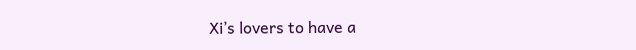Xi’s lovers to have a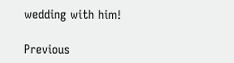wedding with him!

Previous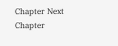Chapter Next Chapter